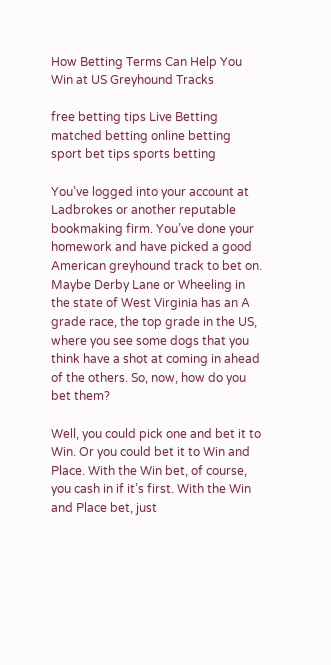How Betting Terms Can Help You Win at US Greyhound Tracks

free betting tips Live Betting matched betting online betting sport bet tips sports betting

You’ve logged into your account at Ladbrokes or another reputable bookmaking firm. You’ve done your homework and have picked a good American greyhound track to bet on. Maybe Derby Lane or Wheeling in the state of West Virginia has an A grade race, the top grade in the US, where you see some dogs that you think have a shot at coming in ahead of the others. So, now, how do you bet them?

Well, you could pick one and bet it to Win. Or you could bet it to Win and Place. With the Win bet, of course, you cash in if it’s first. With the Win and Place bet, just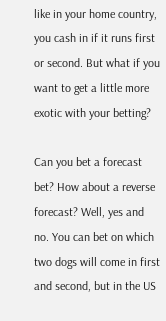like in your home country, you cash in if it runs first or second. But what if you want to get a little more exotic with your betting?

Can you bet a forecast bet? How about a reverse forecast? Well, yes and no. You can bet on which two dogs will come in first and second, but in the US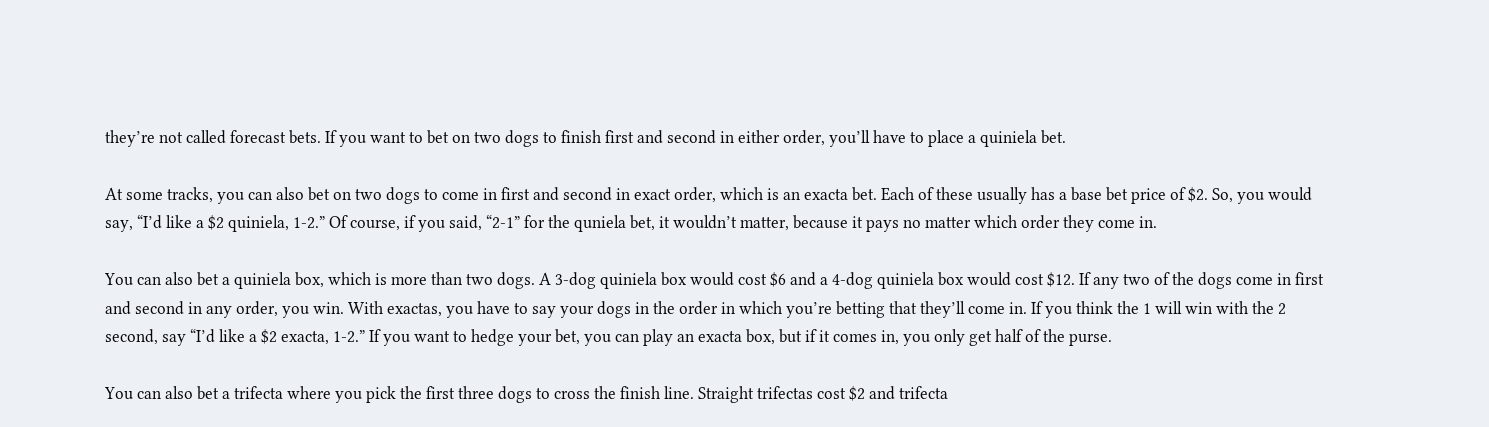they’re not called forecast bets. If you want to bet on two dogs to finish first and second in either order, you’ll have to place a quiniela bet.

At some tracks, you can also bet on two dogs to come in first and second in exact order, which is an exacta bet. Each of these usually has a base bet price of $2. So, you would say, “I’d like a $2 quiniela, 1-2.” Of course, if you said, “2-1” for the quniela bet, it wouldn’t matter, because it pays no matter which order they come in.

You can also bet a quiniela box, which is more than two dogs. A 3-dog quiniela box would cost $6 and a 4-dog quiniela box would cost $12. If any two of the dogs come in first and second in any order, you win. With exactas, you have to say your dogs in the order in which you’re betting that they’ll come in. If you think the 1 will win with the 2 second, say “I’d like a $2 exacta, 1-2.” If you want to hedge your bet, you can play an exacta box, but if it comes in, you only get half of the purse.

You can also bet a trifecta where you pick the first three dogs to cross the finish line. Straight trifectas cost $2 and trifecta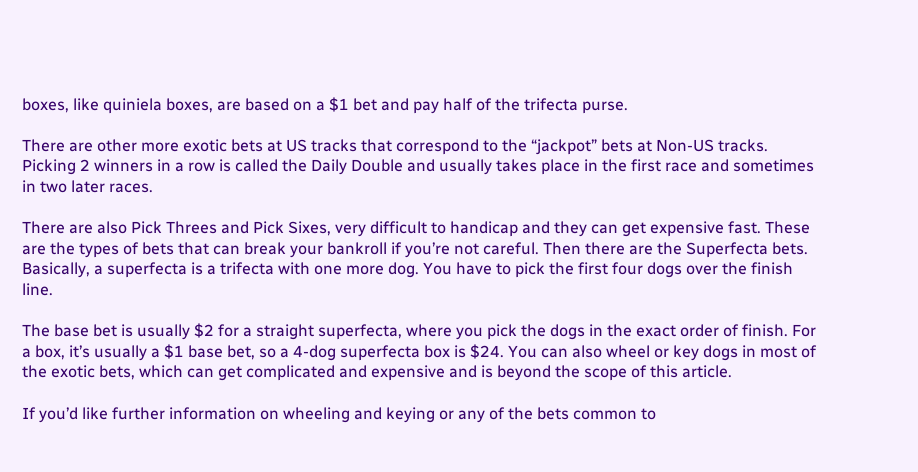boxes, like quiniela boxes, are based on a $1 bet and pay half of the trifecta purse.

There are other more exotic bets at US tracks that correspond to the “jackpot” bets at Non-US tracks. Picking 2 winners in a row is called the Daily Double and usually takes place in the first race and sometimes in two later races.

There are also Pick Threes and Pick Sixes, very difficult to handicap and they can get expensive fast. These are the types of bets that can break your bankroll if you’re not careful. Then there are the Superfecta bets. Basically, a superfecta is a trifecta with one more dog. You have to pick the first four dogs over the finish line.

The base bet is usually $2 for a straight superfecta, where you pick the dogs in the exact order of finish. For a box, it’s usually a $1 base bet, so a 4-dog superfecta box is $24. You can also wheel or key dogs in most of the exotic bets, which can get complicated and expensive and is beyond the scope of this article.

If you’d like further information on wheeling and keying or any of the bets common to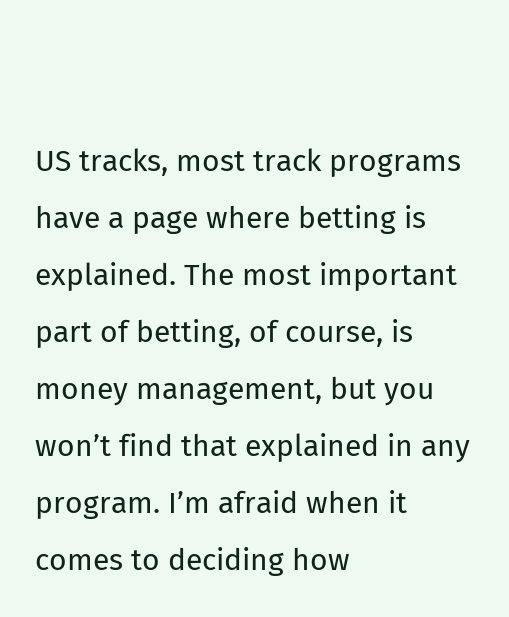US tracks, most track programs have a page where betting is explained. The most important part of betting, of course, is money management, but you won’t find that explained in any program. I’m afraid when it comes to deciding how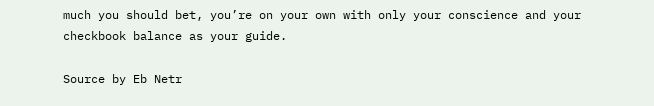much you should bet, you’re on your own with only your conscience and your checkbook balance as your guide.

Source by Eb Netr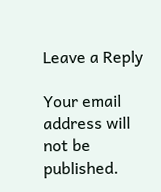Leave a Reply

Your email address will not be published.